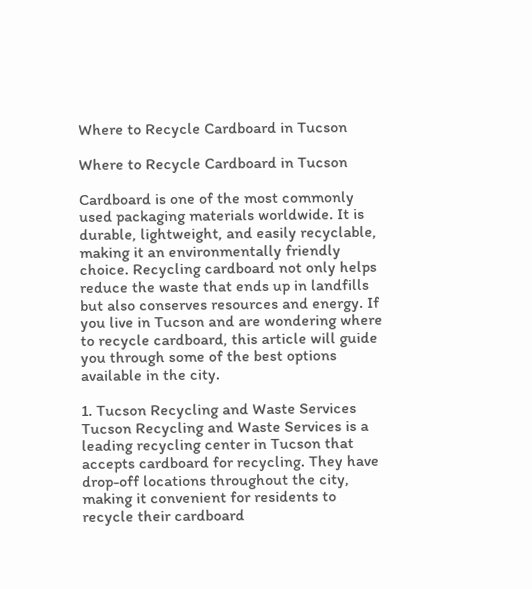Where to Recycle Cardboard in Tucson

Where to Recycle Cardboard in Tucson

Cardboard is one of the most commonly used packaging materials worldwide. It is durable, lightweight, and easily recyclable, making it an environmentally friendly choice. Recycling cardboard not only helps reduce the waste that ends up in landfills but also conserves resources and energy. If you live in Tucson and are wondering where to recycle cardboard, this article will guide you through some of the best options available in the city.

1. Tucson Recycling and Waste Services
Tucson Recycling and Waste Services is a leading recycling center in Tucson that accepts cardboard for recycling. They have drop-off locations throughout the city, making it convenient for residents to recycle their cardboard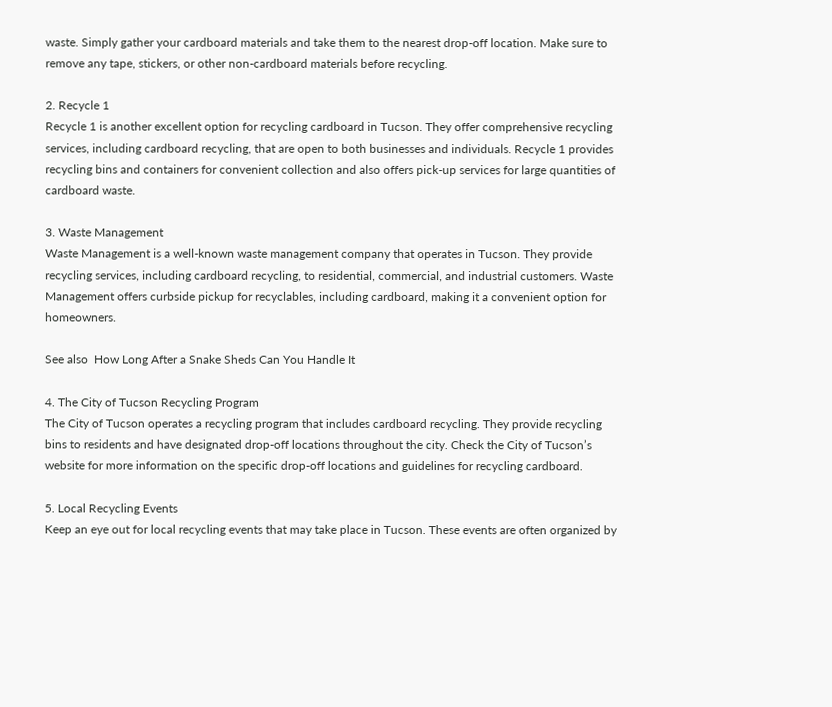waste. Simply gather your cardboard materials and take them to the nearest drop-off location. Make sure to remove any tape, stickers, or other non-cardboard materials before recycling.

2. Recycle 1
Recycle 1 is another excellent option for recycling cardboard in Tucson. They offer comprehensive recycling services, including cardboard recycling, that are open to both businesses and individuals. Recycle 1 provides recycling bins and containers for convenient collection and also offers pick-up services for large quantities of cardboard waste.

3. Waste Management
Waste Management is a well-known waste management company that operates in Tucson. They provide recycling services, including cardboard recycling, to residential, commercial, and industrial customers. Waste Management offers curbside pickup for recyclables, including cardboard, making it a convenient option for homeowners.

See also  How Long After a Snake Sheds Can You Handle It

4. The City of Tucson Recycling Program
The City of Tucson operates a recycling program that includes cardboard recycling. They provide recycling bins to residents and have designated drop-off locations throughout the city. Check the City of Tucson’s website for more information on the specific drop-off locations and guidelines for recycling cardboard.

5. Local Recycling Events
Keep an eye out for local recycling events that may take place in Tucson. These events are often organized by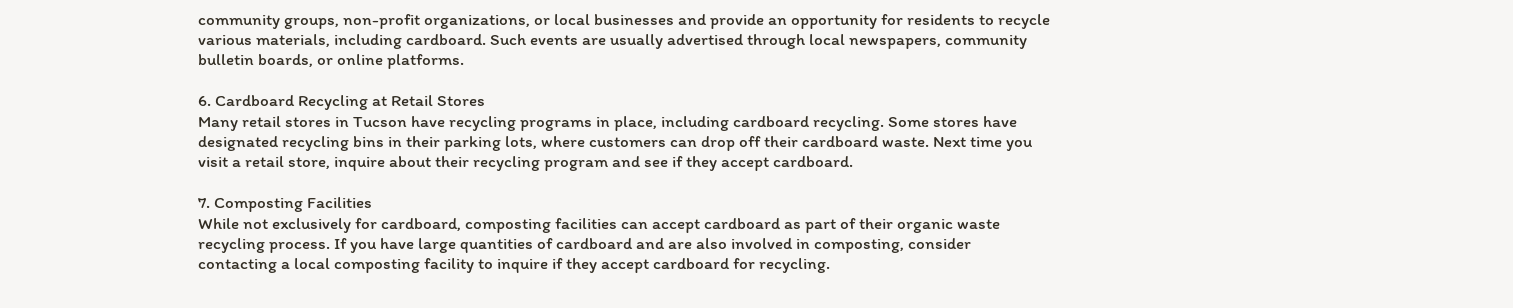community groups, non-profit organizations, or local businesses and provide an opportunity for residents to recycle various materials, including cardboard. Such events are usually advertised through local newspapers, community bulletin boards, or online platforms.

6. Cardboard Recycling at Retail Stores
Many retail stores in Tucson have recycling programs in place, including cardboard recycling. Some stores have designated recycling bins in their parking lots, where customers can drop off their cardboard waste. Next time you visit a retail store, inquire about their recycling program and see if they accept cardboard.

7. Composting Facilities
While not exclusively for cardboard, composting facilities can accept cardboard as part of their organic waste recycling process. If you have large quantities of cardboard and are also involved in composting, consider contacting a local composting facility to inquire if they accept cardboard for recycling.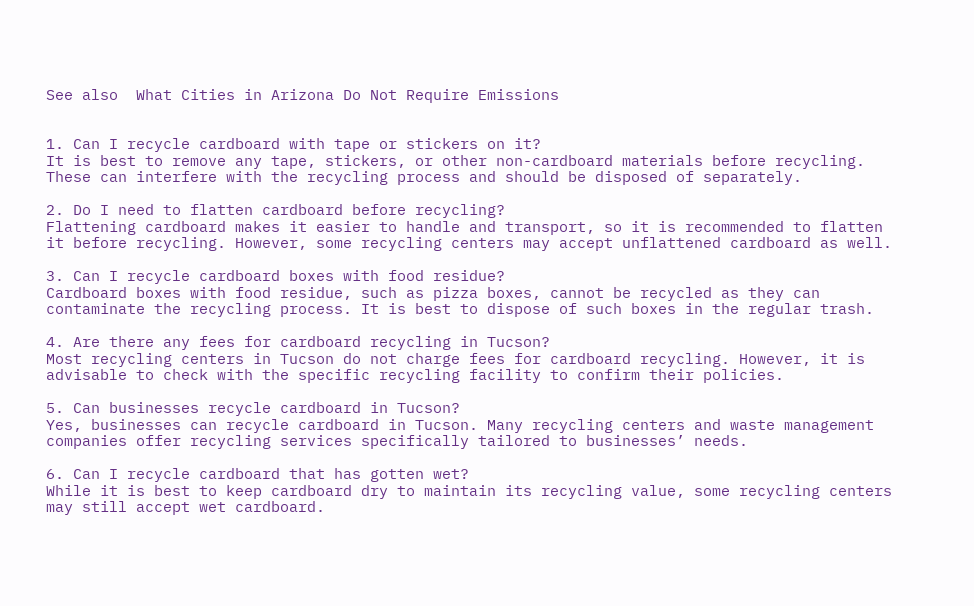See also  What Cities in Arizona Do Not Require Emissions


1. Can I recycle cardboard with tape or stickers on it?
It is best to remove any tape, stickers, or other non-cardboard materials before recycling. These can interfere with the recycling process and should be disposed of separately.

2. Do I need to flatten cardboard before recycling?
Flattening cardboard makes it easier to handle and transport, so it is recommended to flatten it before recycling. However, some recycling centers may accept unflattened cardboard as well.

3. Can I recycle cardboard boxes with food residue?
Cardboard boxes with food residue, such as pizza boxes, cannot be recycled as they can contaminate the recycling process. It is best to dispose of such boxes in the regular trash.

4. Are there any fees for cardboard recycling in Tucson?
Most recycling centers in Tucson do not charge fees for cardboard recycling. However, it is advisable to check with the specific recycling facility to confirm their policies.

5. Can businesses recycle cardboard in Tucson?
Yes, businesses can recycle cardboard in Tucson. Many recycling centers and waste management companies offer recycling services specifically tailored to businesses’ needs.

6. Can I recycle cardboard that has gotten wet?
While it is best to keep cardboard dry to maintain its recycling value, some recycling centers may still accept wet cardboard.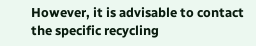However, it is advisable to contact the specific recycling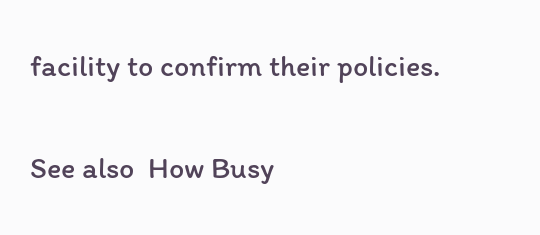facility to confirm their policies.

See also  How Busy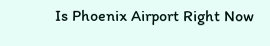Is Phoenix Airport Right Now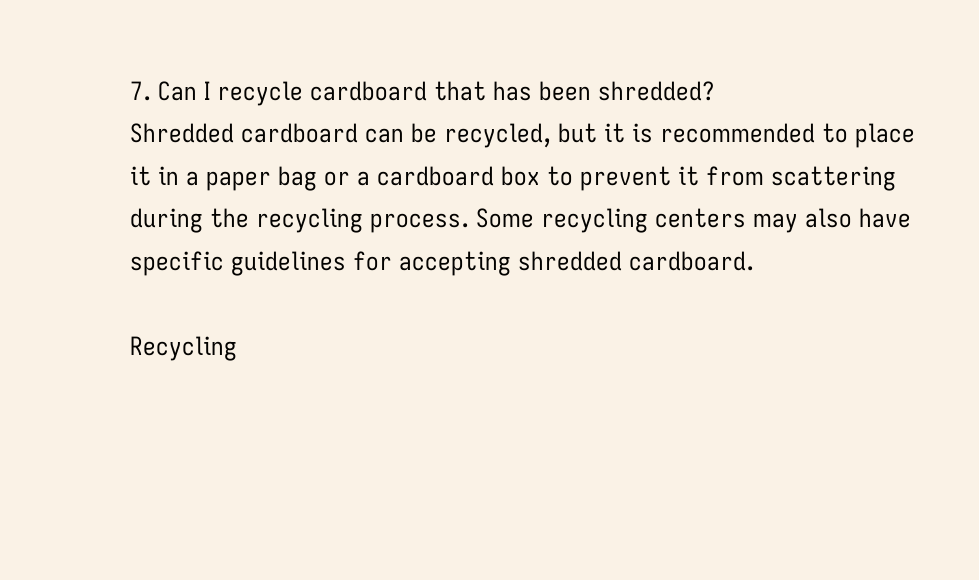7. Can I recycle cardboard that has been shredded?
Shredded cardboard can be recycled, but it is recommended to place it in a paper bag or a cardboard box to prevent it from scattering during the recycling process. Some recycling centers may also have specific guidelines for accepting shredded cardboard.

Recycling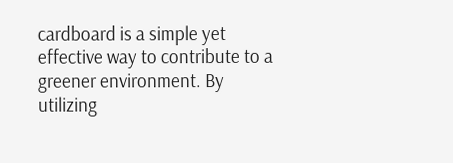cardboard is a simple yet effective way to contribute to a greener environment. By utilizing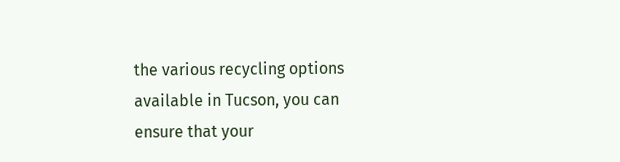the various recycling options available in Tucson, you can ensure that your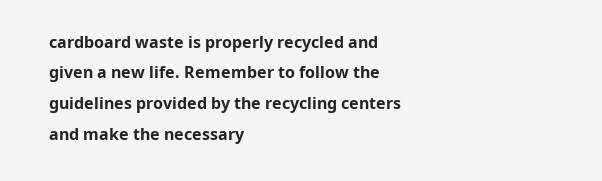cardboard waste is properly recycled and given a new life. Remember to follow the guidelines provided by the recycling centers and make the necessary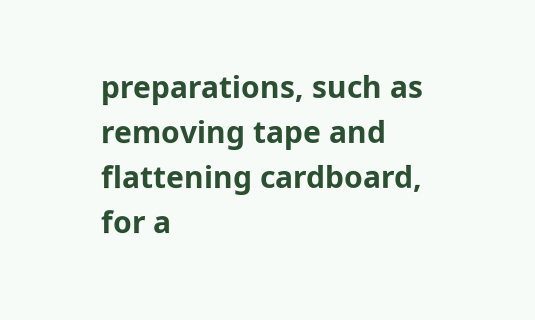preparations, such as removing tape and flattening cardboard, for a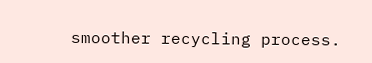smoother recycling process.